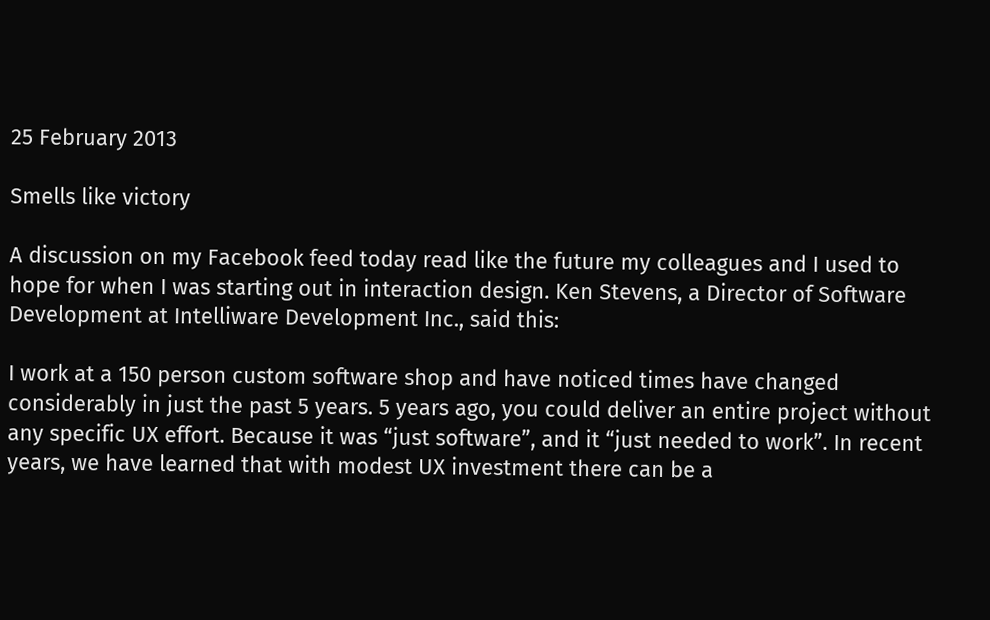25 February 2013

Smells like victory

A discussion on my Facebook feed today read like the future my colleagues and I used to hope for when I was starting out in interaction design. Ken Stevens, a Director of Software Development at Intelliware Development Inc., said this:

I work at a 150 person custom software shop and have noticed times have changed considerably in just the past 5 years. 5 years ago, you could deliver an entire project without any specific UX effort. Because it was “just software”, and it “just needed to work”. In recent years, we have learned that with modest UX investment there can be a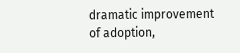dramatic improvement of adoption,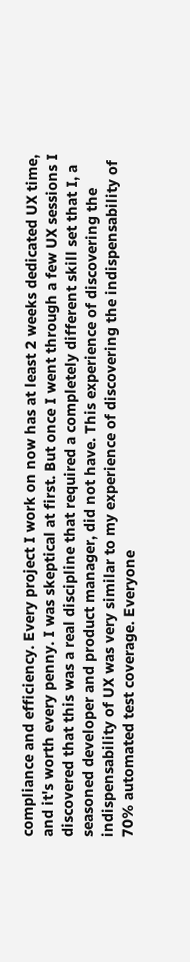compliance and efficiency. Every project I work on now has at least 2 weeks dedicated UX time, and it's worth every penny. I was skeptical at first. But once I went through a few UX sessions I discovered that this was a real discipline that required a completely different skill set that I, a seasoned developer and product manager, did not have. This experience of discovering the indispensability of UX was very similar to my experience of discovering the indispensability of 70% automated test coverage. Everyone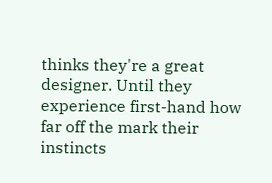thinks they're a great designer. Until they experience first-hand how far off the mark their instincts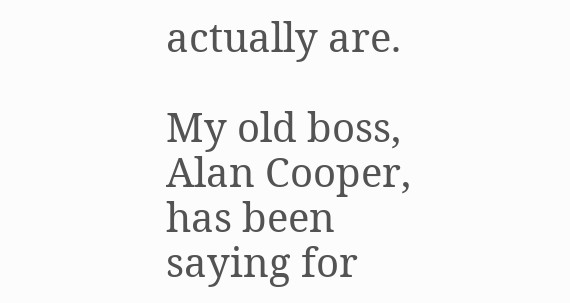actually are.

My old boss, Alan Cooper, has been saying for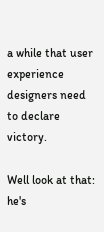a while that user experience designers need to declare victory.

Well look at that: he's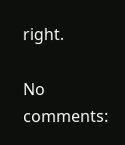right.

No comments: